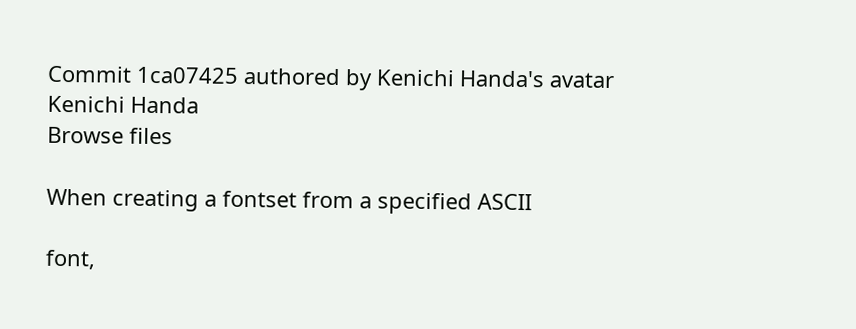Commit 1ca07425 authored by Kenichi Handa's avatar Kenichi Handa
Browse files

When creating a fontset from a specified ASCII

font,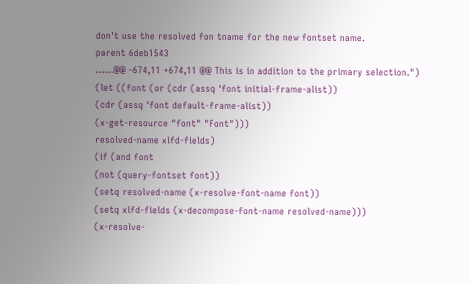don't use the resolved fon tname for the new fontset name.
parent 6deb1543
......@@ -674,11 +674,11 @@ This is in addition to the primary selection.")
(let ((font (or (cdr (assq 'font initial-frame-alist))
(cdr (assq 'font default-frame-alist))
(x-get-resource "font" "Font")))
resolved-name xlfd-fields)
(if (and font
(not (query-fontset font))
(setq resolved-name (x-resolve-font-name font))
(setq xlfd-fields (x-decompose-font-name resolved-name)))
(x-resolve-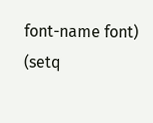font-name font)
(setq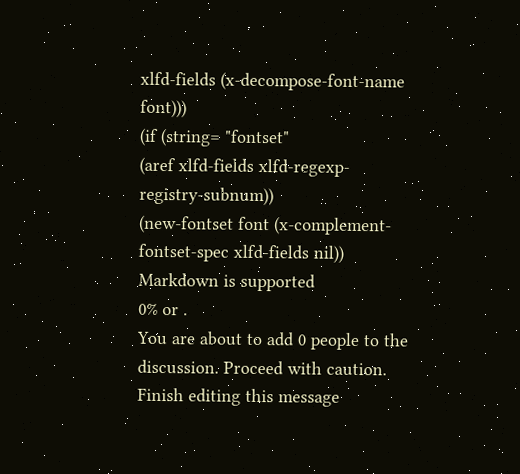xlfd-fields (x-decompose-font-name font)))
(if (string= "fontset"
(aref xlfd-fields xlfd-regexp-registry-subnum))
(new-fontset font (x-complement-fontset-spec xlfd-fields nil))
Markdown is supported
0% or .
You are about to add 0 people to the discussion. Proceed with caution.
Finish editing this message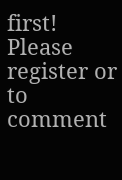first!
Please register or to comment